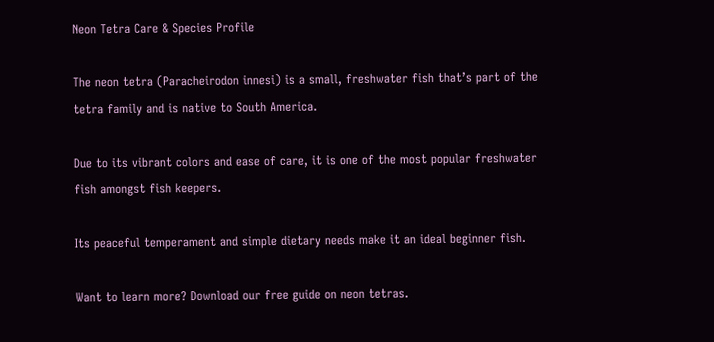Neon Tetra Care & Species Profile

The neon tetra (Paracheirodon innesi) is a small, freshwater fish that’s part of the tetra family and is native to South America.

Due to its vibrant colors and ease of care, it is one of the most popular freshwater fish amongst fish keepers.

Its peaceful temperament and simple dietary needs make it an ideal beginner fish.

Want to learn more? Download our free guide on neon tetras.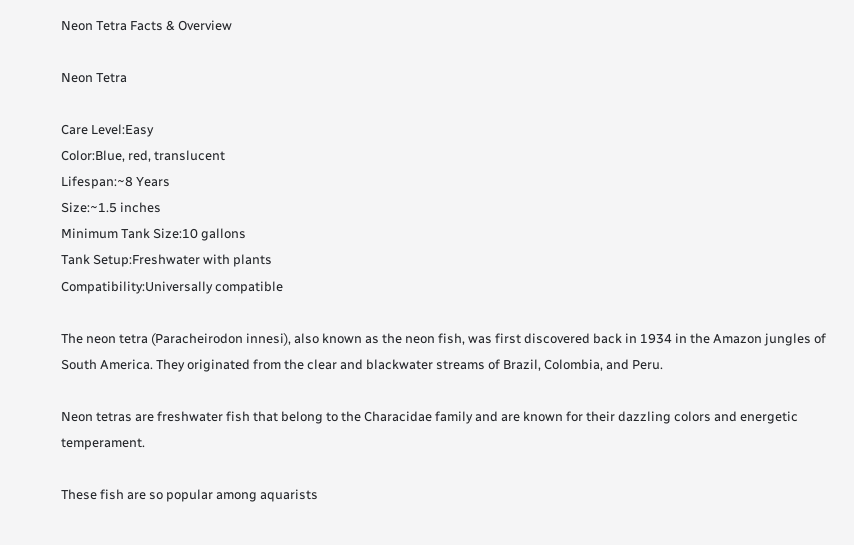Neon Tetra Facts & Overview

Neon Tetra

Care Level:Easy
Color:Blue, red, translucent
Lifespan:~8 Years
Size:~1.5 inches
Minimum Tank Size:10 gallons
Tank Setup:Freshwater with plants
Compatibility:Universally compatible

The neon tetra (Paracheirodon innesi), also known as the neon fish, was first discovered back in 1934 in the Amazon jungles of South America. They originated from the clear and blackwater streams of Brazil, Colombia, and Peru.

Neon tetras are freshwater fish that belong to the Characidae family and are known for their dazzling colors and energetic temperament.

These fish are so popular among aquarists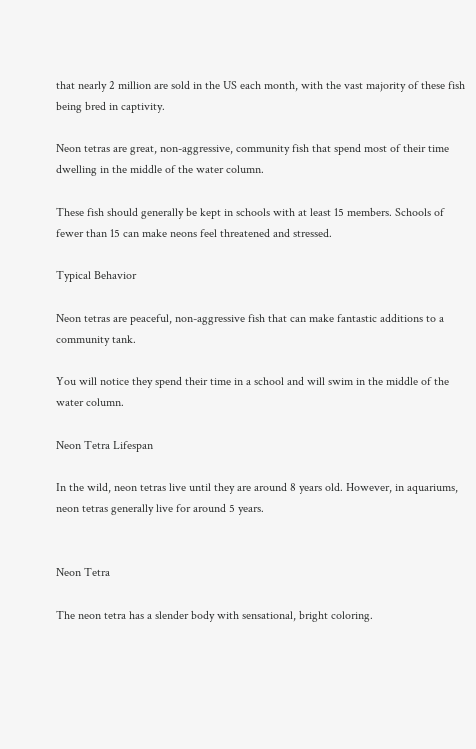that nearly 2 million are sold in the US each month, with the vast majority of these fish being bred in captivity.

Neon tetras are great, non-aggressive, community fish that spend most of their time dwelling in the middle of the water column.

These fish should generally be kept in schools with at least 15 members. Schools of fewer than 15 can make neons feel threatened and stressed.

Typical Behavior

Neon tetras are peaceful, non-aggressive fish that can make fantastic additions to a community tank.

You will notice they spend their time in a school and will swim in the middle of the water column.

Neon Tetra Lifespan

In the wild, neon tetras live until they are around 8 years old. However, in aquariums, neon tetras generally live for around 5 years.


Neon Tetra

The neon tetra has a slender body with sensational, bright coloring.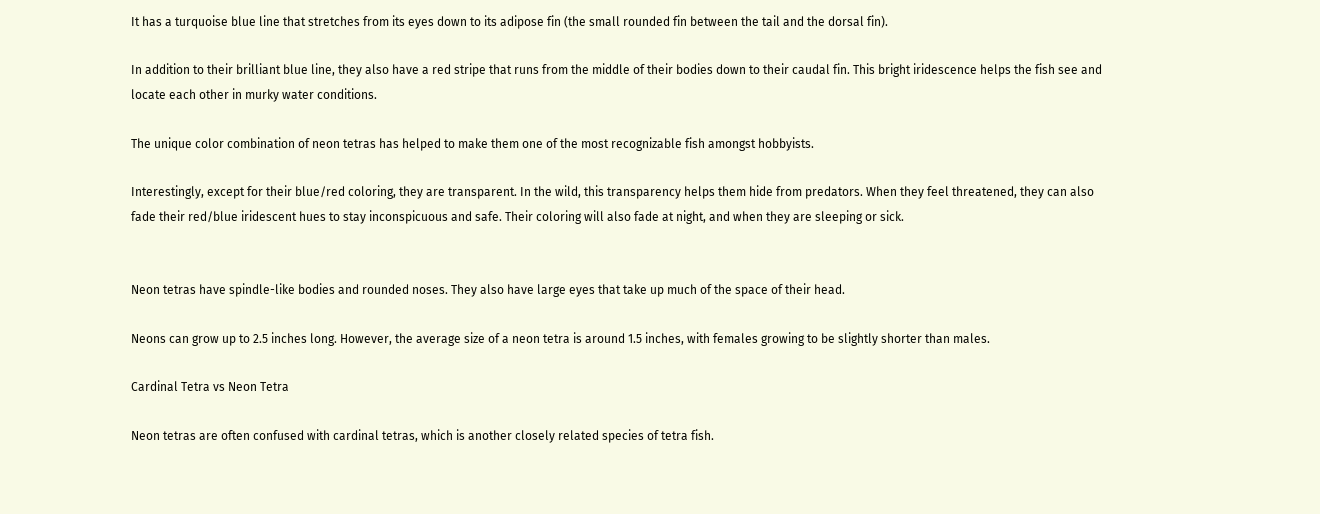It has a turquoise blue line that stretches from its eyes down to its adipose fin (the small rounded fin between the tail and the dorsal fin).

In addition to their brilliant blue line, they also have a red stripe that runs from the middle of their bodies down to their caudal fin. This bright iridescence helps the fish see and locate each other in murky water conditions.

The unique color combination of neon tetras has helped to make them one of the most recognizable fish amongst hobbyists.

Interestingly, except for their blue/red coloring, they are transparent. In the wild, this transparency helps them hide from predators. When they feel threatened, they can also fade their red/blue iridescent hues to stay inconspicuous and safe. Their coloring will also fade at night, and when they are sleeping or sick.


Neon tetras have spindle-like bodies and rounded noses. They also have large eyes that take up much of the space of their head.

Neons can grow up to 2.5 inches long. However, the average size of a neon tetra is around 1.5 inches, with females growing to be slightly shorter than males.

Cardinal Tetra vs Neon Tetra

Neon tetras are often confused with cardinal tetras, which is another closely related species of tetra fish.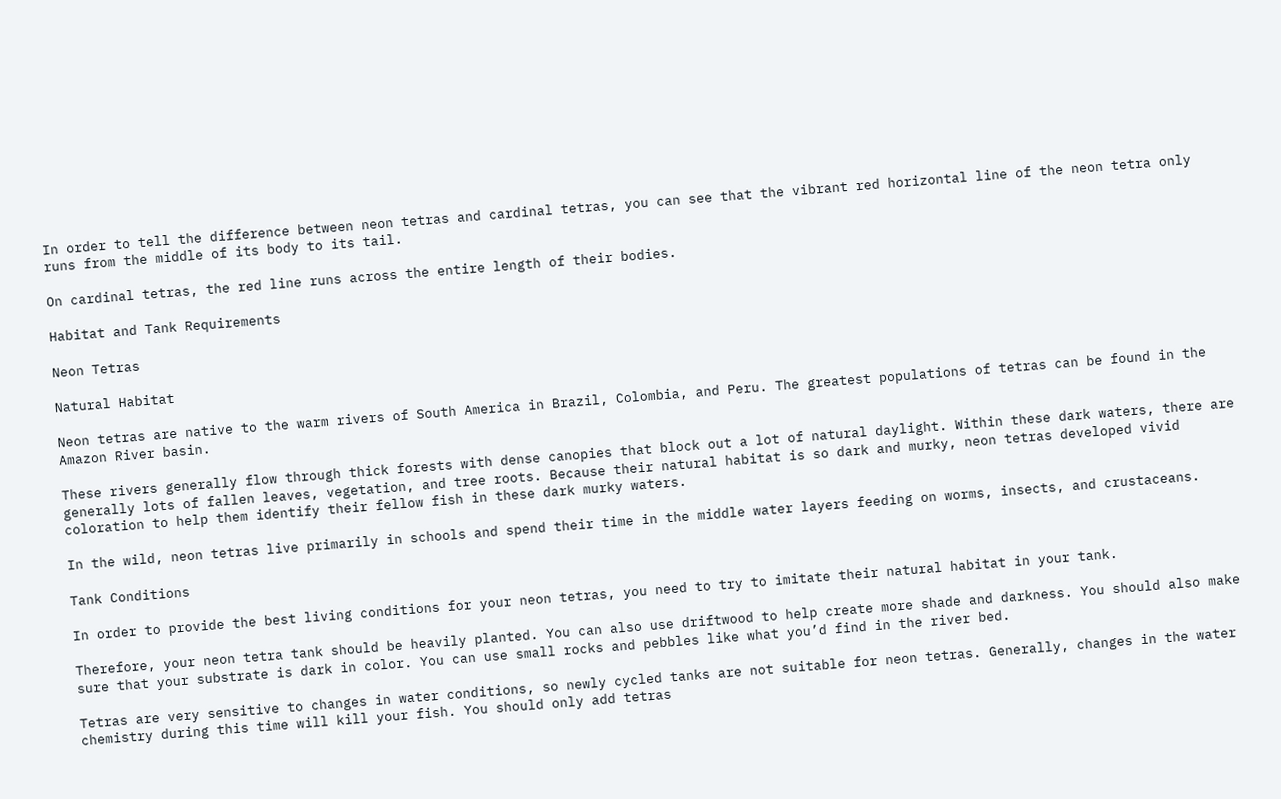In order to tell the difference between neon tetras and cardinal tetras, you can see that the vibrant red horizontal line of the neon tetra only runs from the middle of its body to its tail.

On cardinal tetras, the red line runs across the entire length of their bodies.

Habitat and Tank Requirements

Neon Tetras

Natural Habitat

Neon tetras are native to the warm rivers of South America in Brazil, Colombia, and Peru. The greatest populations of tetras can be found in the Amazon River basin.

These rivers generally flow through thick forests with dense canopies that block out a lot of natural daylight. Within these dark waters, there are generally lots of fallen leaves, vegetation, and tree roots. Because their natural habitat is so dark and murky, neon tetras developed vivid coloration to help them identify their fellow fish in these dark murky waters.

In the wild, neon tetras live primarily in schools and spend their time in the middle water layers feeding on worms, insects, and crustaceans.

Tank Conditions

In order to provide the best living conditions for your neon tetras, you need to try to imitate their natural habitat in your tank.

Therefore, your neon tetra tank should be heavily planted. You can also use driftwood to help create more shade and darkness. You should also make sure that your substrate is dark in color. You can use small rocks and pebbles like what you’d find in the river bed.

Tetras are very sensitive to changes in water conditions, so newly cycled tanks are not suitable for neon tetras. Generally, changes in the water chemistry during this time will kill your fish. You should only add tetras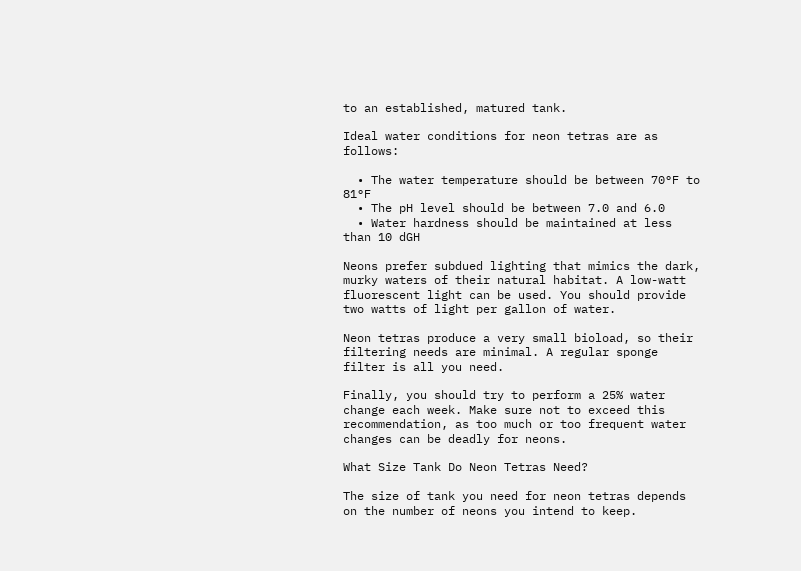to an established, matured tank.

Ideal water conditions for neon tetras are as follows:

  • The water temperature should be between 70°F to 81°F
  • The pH level should be between 7.0 and 6.0
  • Water hardness should be maintained at less than 10 dGH

Neons prefer subdued lighting that mimics the dark, murky waters of their natural habitat. A low-watt fluorescent light can be used. You should provide two watts of light per gallon of water.

Neon tetras produce a very small bioload, so their filtering needs are minimal. A regular sponge filter is all you need.

Finally, you should try to perform a 25% water change each week. Make sure not to exceed this recommendation, as too much or too frequent water changes can be deadly for neons.

What Size Tank Do Neon Tetras Need?

The size of tank you need for neon tetras depends on the number of neons you intend to keep.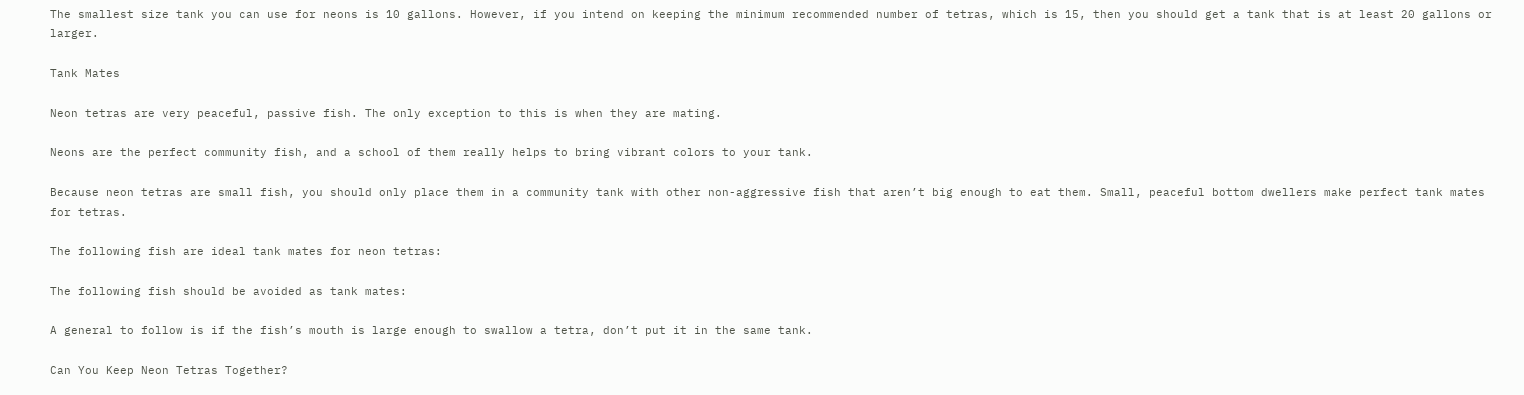The smallest size tank you can use for neons is 10 gallons. However, if you intend on keeping the minimum recommended number of tetras, which is 15, then you should get a tank that is at least 20 gallons or larger.

Tank Mates

Neon tetras are very peaceful, passive fish. The only exception to this is when they are mating.

Neons are the perfect community fish, and a school of them really helps to bring vibrant colors to your tank.

Because neon tetras are small fish, you should only place them in a community tank with other non-aggressive fish that aren’t big enough to eat them. Small, peaceful bottom dwellers make perfect tank mates for tetras.

The following fish are ideal tank mates for neon tetras:

The following fish should be avoided as tank mates:

A general to follow is if the fish’s mouth is large enough to swallow a tetra, don’t put it in the same tank.

Can You Keep Neon Tetras Together?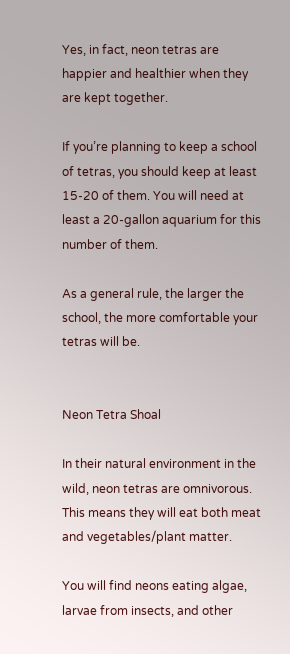Yes, in fact, neon tetras are happier and healthier when they are kept together.

If you’re planning to keep a school of tetras, you should keep at least 15-20 of them. You will need at least a 20-gallon aquarium for this number of them.

As a general rule, the larger the school, the more comfortable your tetras will be.


Neon Tetra Shoal

In their natural environment in the wild, neon tetras are omnivorous. This means they will eat both meat and vegetables/plant matter.

You will find neons eating algae, larvae from insects, and other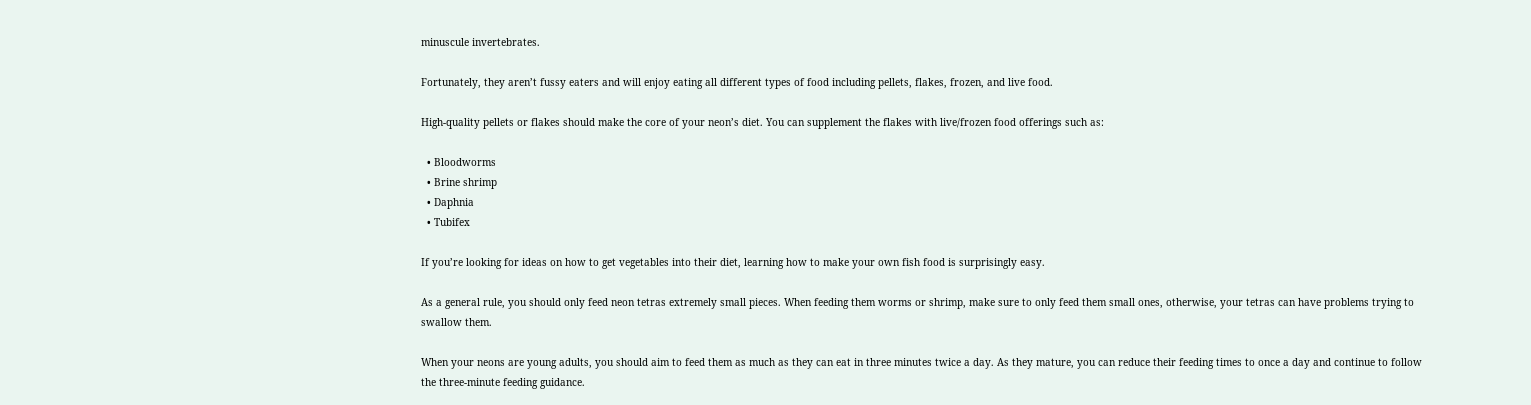minuscule invertebrates.

Fortunately, they aren’t fussy eaters and will enjoy eating all different types of food including pellets, flakes, frozen, and live food.

High-quality pellets or flakes should make the core of your neon’s diet. You can supplement the flakes with live/frozen food offerings such as:

  • Bloodworms
  • Brine shrimp
  • Daphnia
  • Tubifex

If you’re looking for ideas on how to get vegetables into their diet, learning how to make your own fish food is surprisingly easy.

As a general rule, you should only feed neon tetras extremely small pieces. When feeding them worms or shrimp, make sure to only feed them small ones, otherwise, your tetras can have problems trying to swallow them.

When your neons are young adults, you should aim to feed them as much as they can eat in three minutes twice a day. As they mature, you can reduce their feeding times to once a day and continue to follow the three-minute feeding guidance.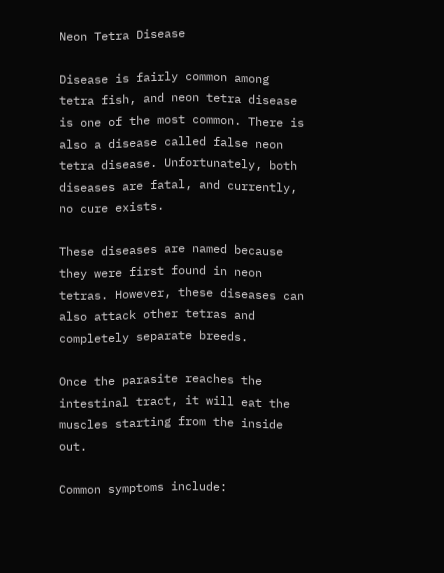Neon Tetra Disease

Disease is fairly common among tetra fish, and neon tetra disease is one of the most common. There is also a disease called false neon tetra disease. Unfortunately, both diseases are fatal, and currently, no cure exists.

These diseases are named because they were first found in neon tetras. However, these diseases can also attack other tetras and completely separate breeds.

Once the parasite reaches the intestinal tract, it will eat the muscles starting from the inside out.

Common symptoms include: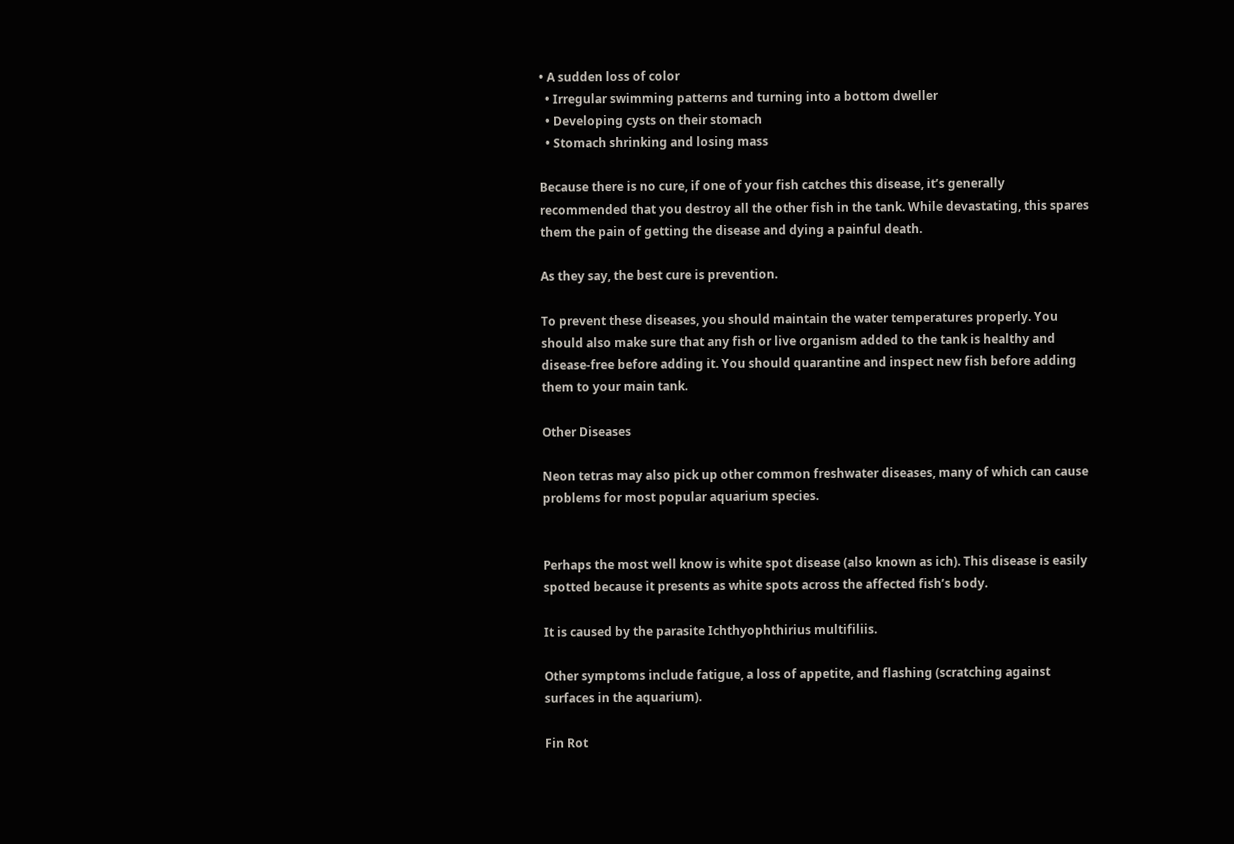• A sudden loss of color
  • Irregular swimming patterns and turning into a bottom dweller
  • Developing cysts on their stomach
  • Stomach shrinking and losing mass

Because there is no cure, if one of your fish catches this disease, it’s generally recommended that you destroy all the other fish in the tank. While devastating, this spares them the pain of getting the disease and dying a painful death.

As they say, the best cure is prevention.

To prevent these diseases, you should maintain the water temperatures properly. You should also make sure that any fish or live organism added to the tank is healthy and disease-free before adding it. You should quarantine and inspect new fish before adding them to your main tank.

Other Diseases

Neon tetras may also pick up other common freshwater diseases, many of which can cause problems for most popular aquarium species.


Perhaps the most well know is white spot disease (also known as ich). This disease is easily spotted because it presents as white spots across the affected fish’s body.

It is caused by the parasite Ichthyophthirius multifiliis.

Other symptoms include fatigue, a loss of appetite, and flashing (scratching against surfaces in the aquarium).

Fin Rot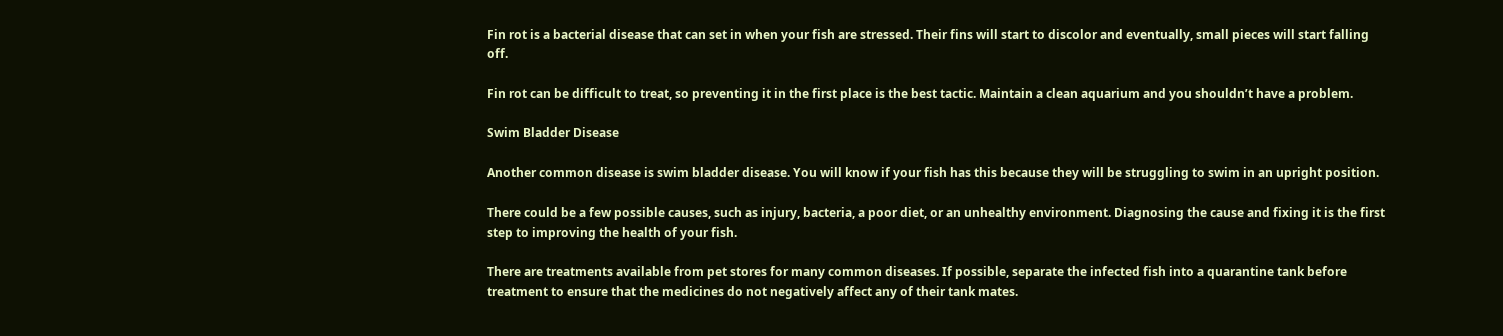Fin rot is a bacterial disease that can set in when your fish are stressed. Their fins will start to discolor and eventually, small pieces will start falling off.

Fin rot can be difficult to treat, so preventing it in the first place is the best tactic. Maintain a clean aquarium and you shouldn’t have a problem.

Swim Bladder Disease

Another common disease is swim bladder disease. You will know if your fish has this because they will be struggling to swim in an upright position.

There could be a few possible causes, such as injury, bacteria, a poor diet, or an unhealthy environment. Diagnosing the cause and fixing it is the first step to improving the health of your fish.

There are treatments available from pet stores for many common diseases. If possible, separate the infected fish into a quarantine tank before treatment to ensure that the medicines do not negatively affect any of their tank mates.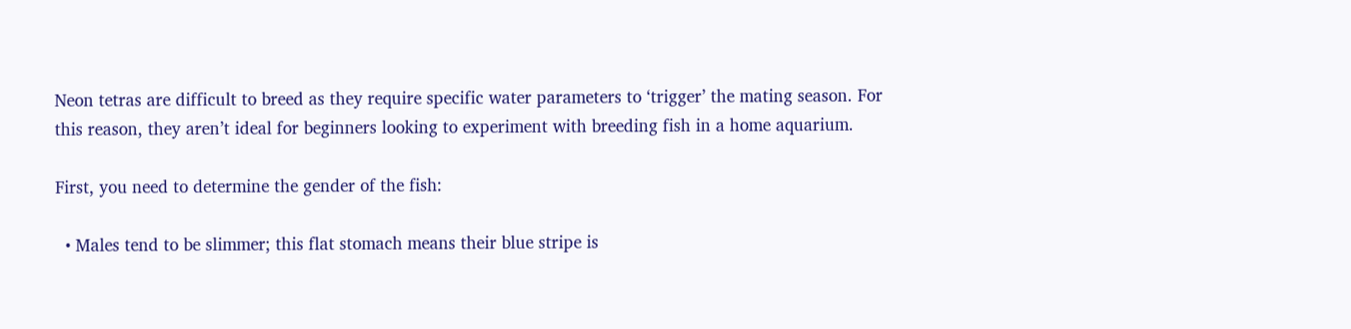Neon tetras are difficult to breed as they require specific water parameters to ‘trigger’ the mating season. For this reason, they aren’t ideal for beginners looking to experiment with breeding fish in a home aquarium.

First, you need to determine the gender of the fish:

  • Males tend to be slimmer; this flat stomach means their blue stripe is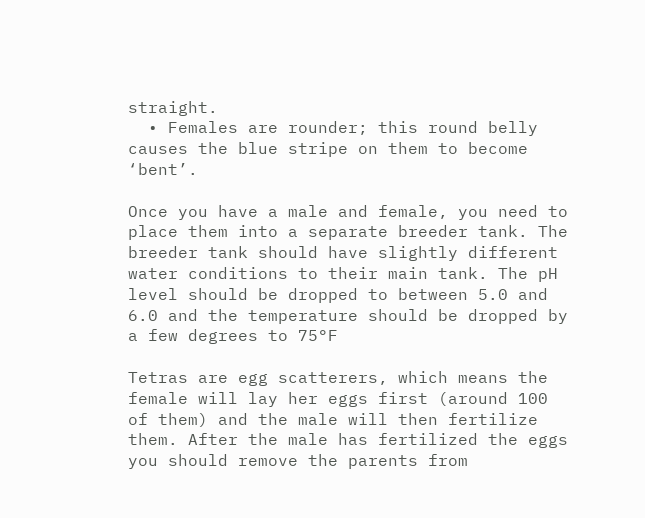straight.
  • Females are rounder; this round belly causes the blue stripe on them to become ‘bent’.

Once you have a male and female, you need to place them into a separate breeder tank. The breeder tank should have slightly different water conditions to their main tank. The pH level should be dropped to between 5.0 and 6.0 and the temperature should be dropped by a few degrees to 75°F

Tetras are egg scatterers, which means the female will lay her eggs first (around 100 of them) and the male will then fertilize them. After the male has fertilized the eggs you should remove the parents from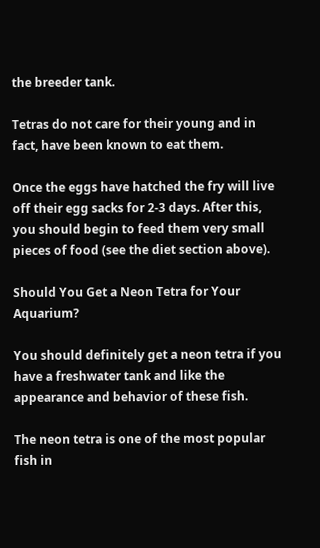the breeder tank.

Tetras do not care for their young and in fact, have been known to eat them.

Once the eggs have hatched the fry will live off their egg sacks for 2-3 days. After this, you should begin to feed them very small pieces of food (see the diet section above).

Should You Get a Neon Tetra for Your Aquarium?

You should definitely get a neon tetra if you have a freshwater tank and like the appearance and behavior of these fish.

The neon tetra is one of the most popular fish in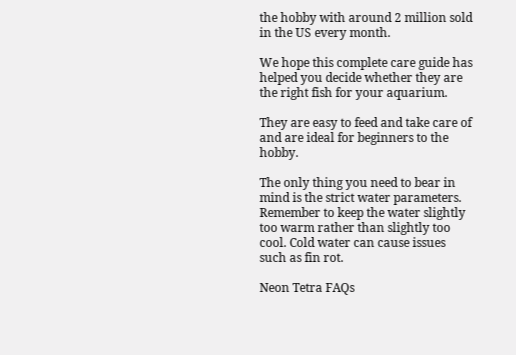the hobby with around 2 million sold in the US every month.

We hope this complete care guide has helped you decide whether they are the right fish for your aquarium.

They are easy to feed and take care of and are ideal for beginners to the hobby.

The only thing you need to bear in mind is the strict water parameters. Remember to keep the water slightly too warm rather than slightly too cool. Cold water can cause issues such as fin rot.

Neon Tetra FAQs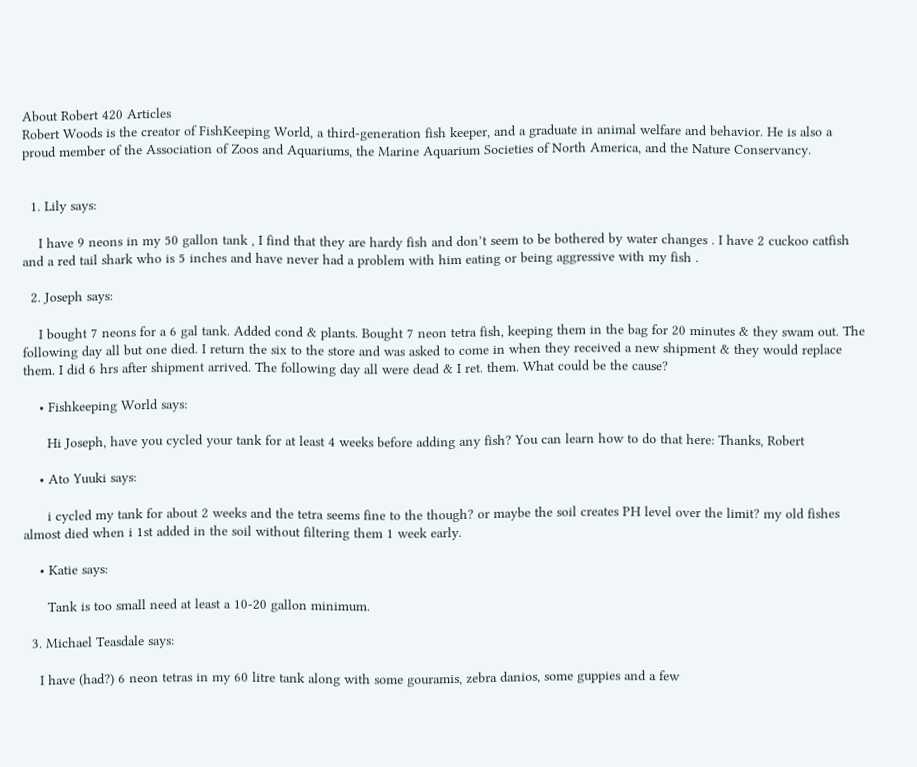About Robert 420 Articles
Robert Woods is the creator of FishKeeping World, a third-generation fish keeper, and a graduate in animal welfare and behavior. He is also a proud member of the Association of Zoos and Aquariums, the Marine Aquarium Societies of North America, and the Nature Conservancy.


  1. Lily says:

    I have 9 neons in my 50 gallon tank , I find that they are hardy fish and don’t seem to be bothered by water changes . I have 2 cuckoo catfish and a red tail shark who is 5 inches and have never had a problem with him eating or being aggressive with my fish .

  2. Joseph says:

    I bought 7 neons for a 6 gal tank. Added cond & plants. Bought 7 neon tetra fish, keeping them in the bag for 20 minutes & they swam out. The following day all but one died. I return the six to the store and was asked to come in when they received a new shipment & they would replace them. I did 6 hrs after shipment arrived. The following day all were dead & I ret. them. What could be the cause?

    • Fishkeeping World says:

      Hi Joseph, have you cycled your tank for at least 4 weeks before adding any fish? You can learn how to do that here: Thanks, Robert

    • Ato Yuuki says:

      i cycled my tank for about 2 weeks and the tetra seems fine to the though? or maybe the soil creates PH level over the limit? my old fishes almost died when i 1st added in the soil without filtering them 1 week early.

    • Katie says:

      Tank is too small need at least a 10-20 gallon minimum.

  3. Michael Teasdale says:

    I have (had?) 6 neon tetras in my 60 litre tank along with some gouramis, zebra danios, some guppies and a few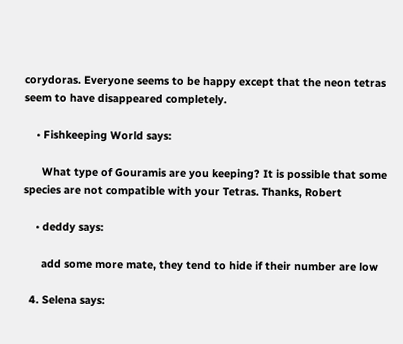corydoras. Everyone seems to be happy except that the neon tetras seem to have disappeared completely.

    • Fishkeeping World says:

      What type of Gouramis are you keeping? It is possible that some species are not compatible with your Tetras. Thanks, Robert

    • deddy says:

      add some more mate, they tend to hide if their number are low

  4. Selena says: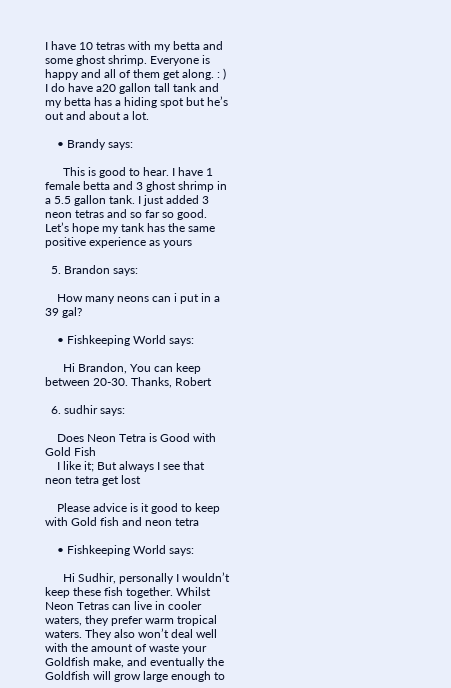I have 10 tetras with my betta and some ghost shrimp. Everyone is happy and all of them get along. : ) I do have a20 gallon tall tank and my betta has a hiding spot but he’s out and about a lot.

    • Brandy says:

      This is good to hear. I have 1 female betta and 3 ghost shrimp in a 5.5 gallon tank. I just added 3 neon tetras and so far so good. Let’s hope my tank has the same positive experience as yours

  5. Brandon says:

    How many neons can i put in a 39 gal?

    • Fishkeeping World says:

      Hi Brandon, You can keep between 20-30. Thanks, Robert

  6. sudhir says:

    Does Neon Tetra is Good with Gold Fish
    I like it; But always I see that neon tetra get lost

    Please advice is it good to keep with Gold fish and neon tetra

    • Fishkeeping World says:

      Hi Sudhir, personally I wouldn’t keep these fish together. Whilst Neon Tetras can live in cooler waters, they prefer warm tropical waters. They also won’t deal well with the amount of waste your Goldfish make, and eventually the Goldfish will grow large enough to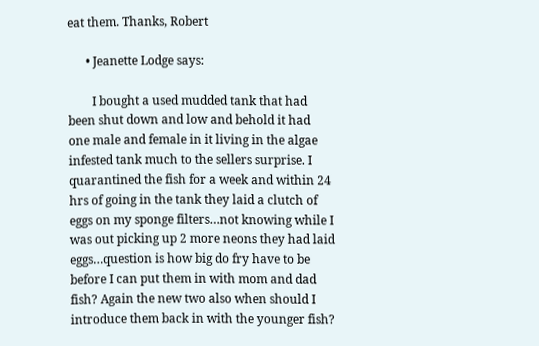eat them. Thanks, Robert

      • Jeanette Lodge says:

        I bought a used mudded tank that had been shut down and low and behold it had one male and female in it living in the algae infested tank much to the sellers surprise. I quarantined the fish for a week and within 24 hrs of going in the tank they laid a clutch of eggs on my sponge filters…not knowing while I was out picking up 2 more neons they had laid eggs…question is how big do fry have to be before I can put them in with mom and dad fish? Again the new two also when should I introduce them back in with the younger fish?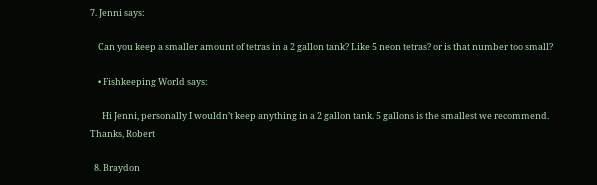7. Jenni says:

    Can you keep a smaller amount of tetras in a 2 gallon tank? Like 5 neon tetras? or is that number too small?

    • Fishkeeping World says:

      Hi Jenni, personally I wouldn’t keep anything in a 2 gallon tank. 5 gallons is the smallest we recommend. Thanks, Robert

  8. Braydon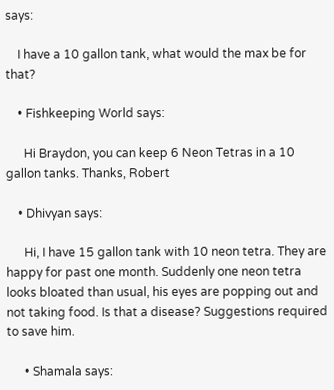says:

    I have a 10 gallon tank, what would the max be for that?

    • Fishkeeping World says:

      Hi Braydon, you can keep 6 Neon Tetras in a 10 gallon tanks. Thanks, Robert

    • Dhivyan says:

      Hi, I have 15 gallon tank with 10 neon tetra. They are happy for past one month. Suddenly one neon tetra looks bloated than usual, his eyes are popping out and not taking food. Is that a disease? Suggestions required to save him.

      • Shamala says: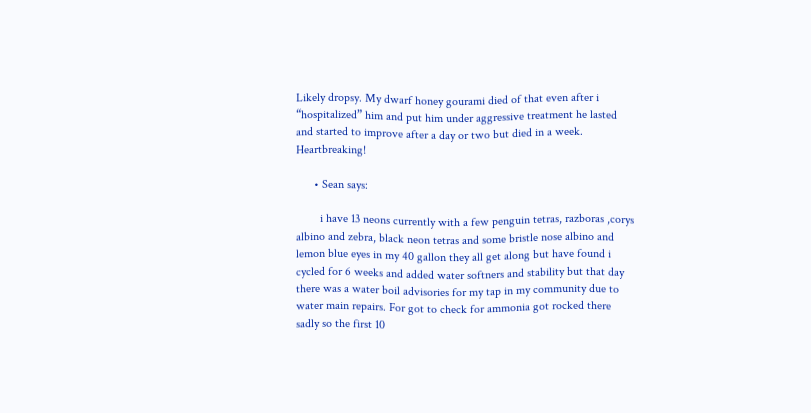Likely dropsy. My dwarf honey gourami died of that even after i “hospitalized” him and put him under aggressive treatment he lasted and started to improve after a day or two but died in a week. Heartbreaking!

      • Sean says:

        i have 13 neons currently with a few penguin tetras, razboras ,corys albino and zebra, black neon tetras and some bristle nose albino and lemon blue eyes in my 40 gallon they all get along but have found i cycled for 6 weeks and added water softners and stability but that day there was a water boil advisories for my tap in my community due to water main repairs. For got to check for ammonia got rocked there sadly so the first 10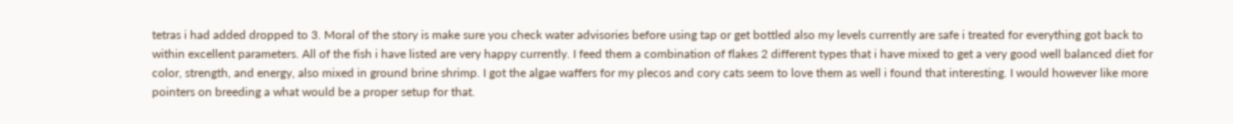tetras i had added dropped to 3. Moral of the story is make sure you check water advisories before using tap or get bottled also my levels currently are safe i treated for everything got back to within excellent parameters. All of the fish i have listed are very happy currently. I feed them a combination of flakes 2 different types that i have mixed to get a very good well balanced diet for color, strength, and energy, also mixed in ground brine shrimp. I got the algae waffers for my plecos and cory cats seem to love them as well i found that interesting. I would however like more pointers on breeding a what would be a proper setup for that.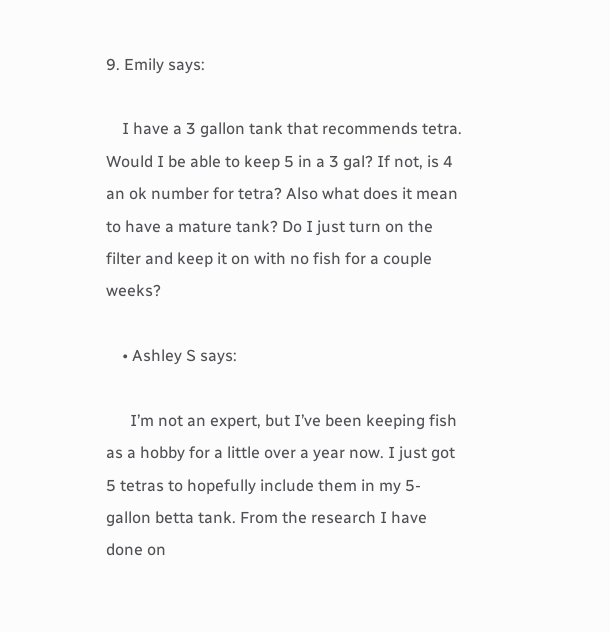9. Emily says:

    I have a 3 gallon tank that recommends tetra. Would I be able to keep 5 in a 3 gal? If not, is 4 an ok number for tetra? Also what does it mean to have a mature tank? Do I just turn on the filter and keep it on with no fish for a couple weeks?

    • Ashley S says:

      I’m not an expert, but I’ve been keeping fish as a hobby for a little over a year now. I just got 5 tetras to hopefully include them in my 5-gallon betta tank. From the research I have done on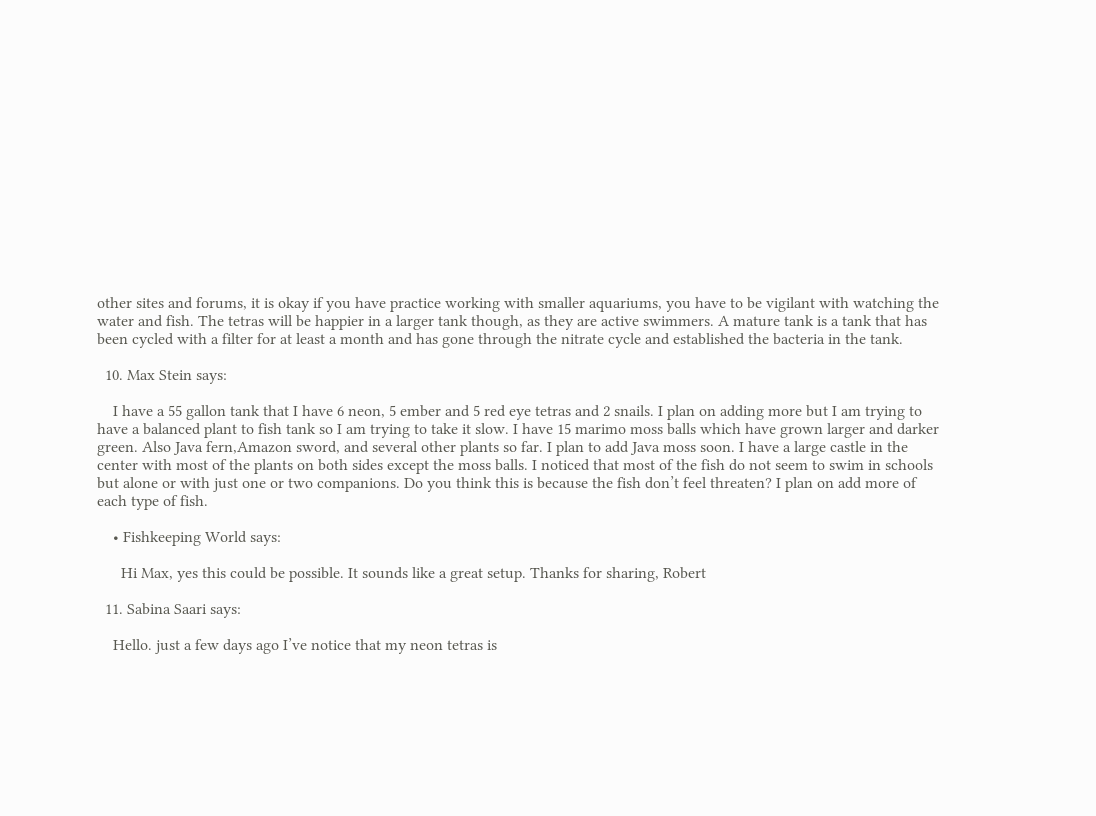other sites and forums, it is okay if you have practice working with smaller aquariums, you have to be vigilant with watching the water and fish. The tetras will be happier in a larger tank though, as they are active swimmers. A mature tank is a tank that has been cycled with a filter for at least a month and has gone through the nitrate cycle and established the bacteria in the tank.

  10. Max Stein says:

    I have a 55 gallon tank that I have 6 neon, 5 ember and 5 red eye tetras and 2 snails. I plan on adding more but I am trying to have a balanced plant to fish tank so I am trying to take it slow. I have 15 marimo moss balls which have grown larger and darker green. Also Java fern,Amazon sword, and several other plants so far. I plan to add Java moss soon. I have a large castle in the center with most of the plants on both sides except the moss balls. I noticed that most of the fish do not seem to swim in schools but alone or with just one or two companions. Do you think this is because the fish don’t feel threaten? I plan on add more of each type of fish.

    • Fishkeeping World says:

      Hi Max, yes this could be possible. It sounds like a great setup. Thanks for sharing, Robert

  11. Sabina Saari says:

    Hello. just a few days ago I’ve notice that my neon tetras is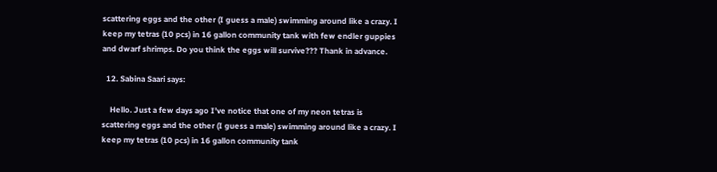scattering eggs and the other (I guess a male) swimming around like a crazy. I keep my tetras (10 pcs) in 16 gallon community tank with few endler guppies and dwarf shrimps. Do you think the eggs will survive??? Thank in advance.

  12. Sabina Saari says:

    Hello. Just a few days ago I’ve notice that one of my neon tetras is scattering eggs and the other (I guess a male) swimming around like a crazy. I keep my tetras (10 pcs) in 16 gallon community tank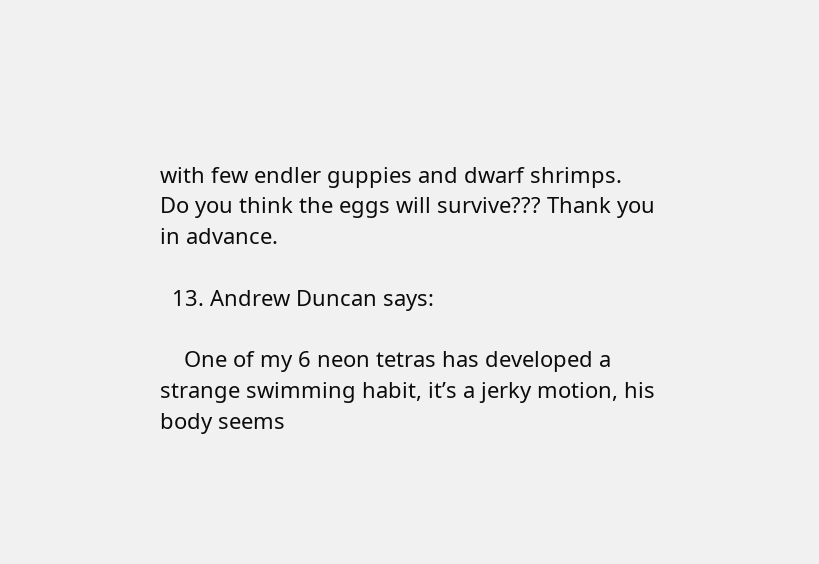with few endler guppies and dwarf shrimps. Do you think the eggs will survive??? Thank you in advance.

  13. Andrew Duncan says:

    One of my 6 neon tetras has developed a strange swimming habit, it’s a jerky motion, his body seems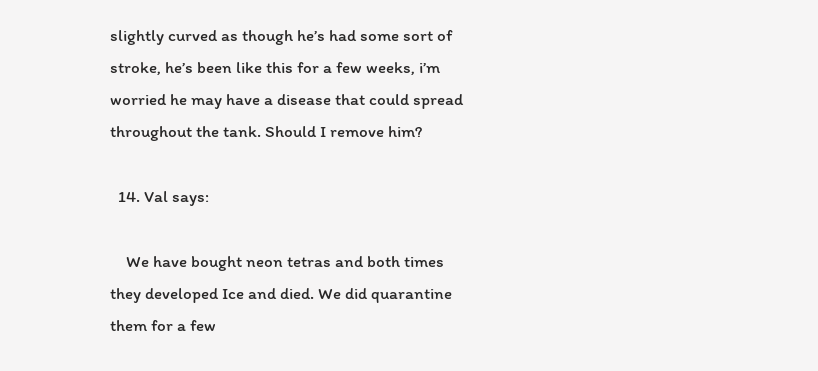slightly curved as though he’s had some sort of stroke, he’s been like this for a few weeks, i’m worried he may have a disease that could spread throughout the tank. Should I remove him?

  14. Val says:

    We have bought neon tetras and both times they developed Ice and died. We did quarantine them for a few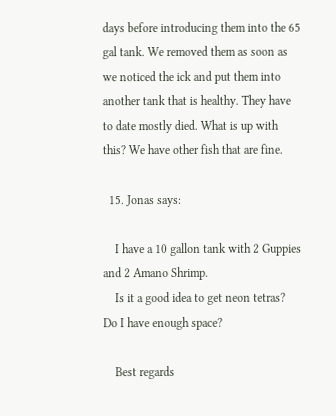days before introducing them into the 65 gal tank. We removed them as soon as we noticed the ick and put them into another tank that is healthy. They have to date mostly died. What is up with this? We have other fish that are fine.

  15. Jonas says:

    I have a 10 gallon tank with 2 Guppies and 2 Amano Shrimp.
    Is it a good idea to get neon tetras? Do I have enough space?

    Best regards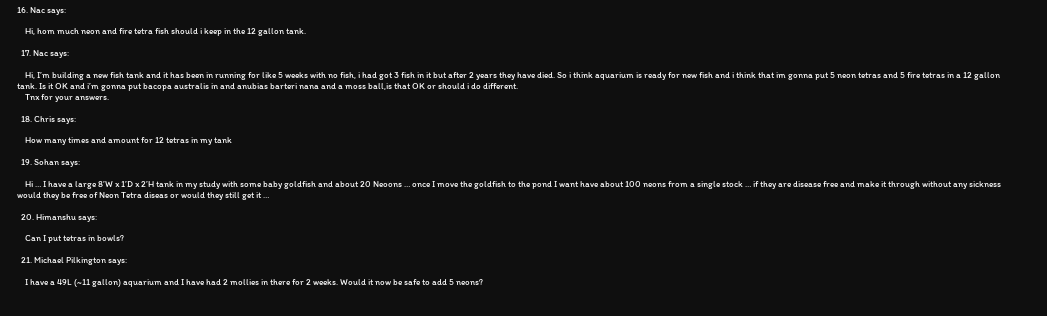16. Nac says:

    Hi, hom much neon and fire tetra fish should i keep in the 12 gallon tank.

  17. Nac says:

    Hi, I’m building a new fish tank and it has been in running for like 5 weeks with no fish, i had got 3 fish in it but after 2 years they have died. So i think aquarium is ready for new fish and i think that im gonna put 5 neon tetras and 5 fire tetras in a 12 gallon tank. Is it OK and i’m gonna put bacopa australis in and anubias barteri nana and a moss ball,is that OK or should i do different.
    Tnx for your answers.

  18. Chris says:

    How many times and amount for 12 tetras in my tank

  19. Sohan says:

    Hi … I have a large 8’W x 1’D x 2’H tank in my study with some baby goldfish and about 20 Neoons … once I move the goldfish to the pond I want have about 100 neons from a single stock … if they are disease free and make it through without any sickness would they be free of Neon Tetra diseas or would they still get it …

  20. Himanshu says:

    Can I put tetras in bowls?

  21. Michael Pilkington says:

    I have a 49L (~11 gallon) aquarium and I have had 2 mollies in there for 2 weeks. Would it now be safe to add 5 neons?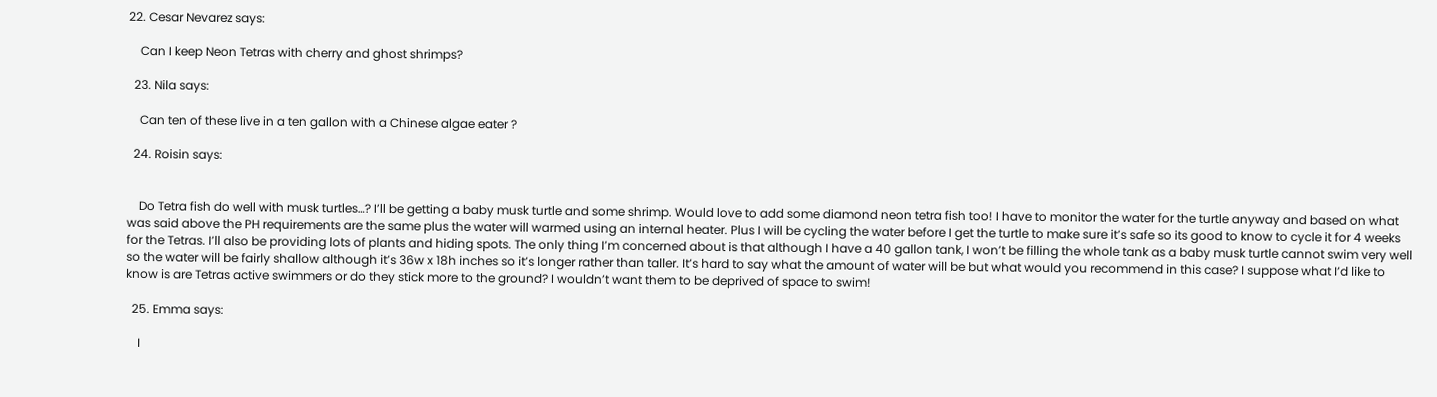22. Cesar Nevarez says:

    Can I keep Neon Tetras with cherry and ghost shrimps?

  23. Nila says:

    Can ten of these live in a ten gallon with a Chinese algae eater ?

  24. Roisin says:


    Do Tetra fish do well with musk turtles…? I’ll be getting a baby musk turtle and some shrimp. Would love to add some diamond neon tetra fish too! I have to monitor the water for the turtle anyway and based on what was said above the PH requirements are the same plus the water will warmed using an internal heater. Plus I will be cycling the water before I get the turtle to make sure it’s safe so its good to know to cycle it for 4 weeks for the Tetras. I’ll also be providing lots of plants and hiding spots. The only thing I’m concerned about is that although I have a 40 gallon tank, I won’t be filling the whole tank as a baby musk turtle cannot swim very well so the water will be fairly shallow although it’s 36w x 18h inches so it’s longer rather than taller. It’s hard to say what the amount of water will be but what would you recommend in this case? I suppose what I’d like to know is are Tetras active swimmers or do they stick more to the ground? I wouldn’t want them to be deprived of space to swim!

  25. Emma says:

    I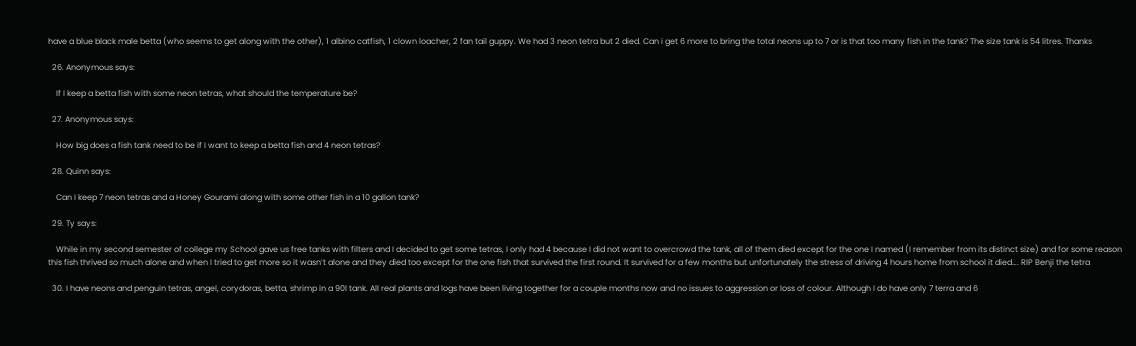have a blue black male betta (who seems to get along with the other), 1 albino catfish, 1 clown loacher, 2 fan tail guppy. We had 3 neon tetra but 2 died. Can i get 6 more to bring the total neons up to 7 or is that too many fish in the tank? The size tank is 54 litres. Thanks

  26. Anonymous says:

    If I keep a betta fish with some neon tetras, what should the temperature be?

  27. Anonymous says:

    How big does a fish tank need to be if I want to keep a betta fish and 4 neon tetras?

  28. Quinn says:

    Can I keep 7 neon tetras and a Honey Gourami along with some other fish in a 10 gallon tank?

  29. Ty says:

    While in my second semester of college my School gave us free tanks with filters and I decided to get some tetras, I only had 4 because I did not want to overcrowd the tank, all of them died except for the one I named (I remember from its distinct size) and for some reason this fish thrived so much alone and when I tried to get more so it wasn’t alone and they died too except for the one fish that survived the first round. It survived for a few months but unfortunately the stress of driving 4 hours home from school it died…. RIP Benji the tetra

  30. I have neons and penguin tetras, angel, corydoras, betta, shrimp in a 90l tank. All real plants and logs have been living together for a couple months now and no issues to aggression or loss of colour. Although I do have only 7 terra and 6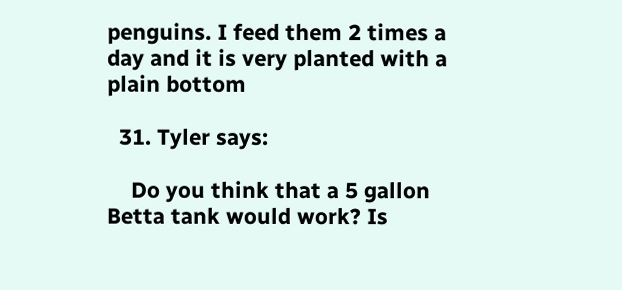penguins. I feed them 2 times a day and it is very planted with a plain bottom

  31. Tyler says:

    Do you think that a 5 gallon Betta tank would work? Is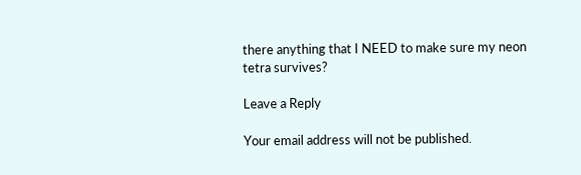there anything that I NEED to make sure my neon tetra survives?

Leave a Reply

Your email address will not be published.